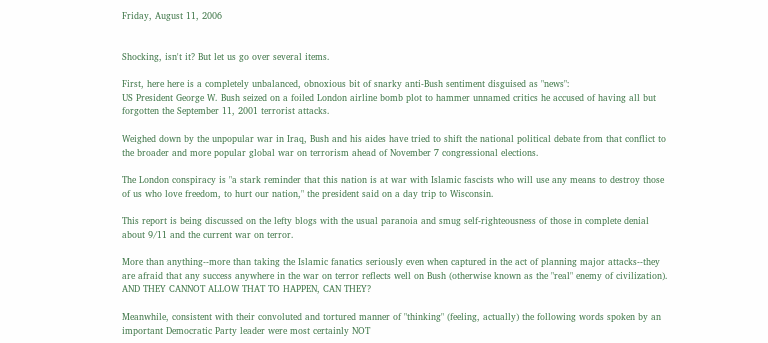Friday, August 11, 2006


Shocking, isn't it? But let us go over several items.

First, here here is a completely unbalanced, obnoxious bit of snarky anti-Bush sentiment disguised as "news":
US President George W. Bush seized on a foiled London airline bomb plot to hammer unnamed critics he accused of having all but forgotten the September 11, 2001 terrorist attacks.

Weighed down by the unpopular war in Iraq, Bush and his aides have tried to shift the national political debate from that conflict to the broader and more popular global war on terrorism ahead of November 7 congressional elections.

The London conspiracy is "a stark reminder that this nation is at war with Islamic fascists who will use any means to destroy those of us who love freedom, to hurt our nation," the president said on a day trip to Wisconsin.

This report is being discussed on the lefty blogs with the usual paranoia and smug self-righteousness of those in complete denial about 9/11 and the current war on terror.

More than anything--more than taking the Islamic fanatics seriously even when captured in the act of planning major attacks--they are afraid that any success anywhere in the war on terror reflects well on Bush (otherwise known as the "real" enemy of civilization). AND THEY CANNOT ALLOW THAT TO HAPPEN, CAN THEY?

Meanwhile, consistent with their convoluted and tortured manner of "thinking" (feeling, actually) the following words spoken by an important Democratic Party leader were most certainly NOT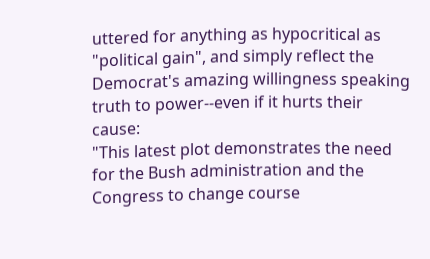uttered for anything as hypocritical as "political gain", and simply reflect the Democrat's amazing willingness speaking truth to power--even if it hurts their cause:
"This latest plot demonstrates the need for the Bush administration and the Congress to change course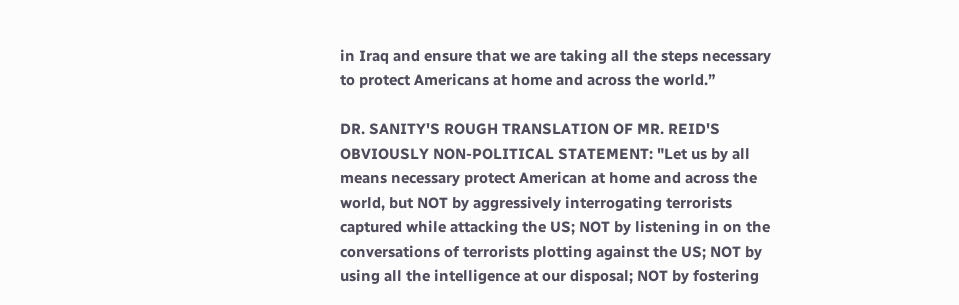in Iraq and ensure that we are taking all the steps necessary to protect Americans at home and across the world.”

DR. SANITY'S ROUGH TRANSLATION OF MR. REID'S OBVIOUSLY NON-POLITICAL STATEMENT: "Let us by all means necessary protect American at home and across the world, but NOT by aggressively interrogating terrorists captured while attacking the US; NOT by listening in on the conversations of terrorists plotting against the US; NOT by using all the intelligence at our disposal; NOT by fostering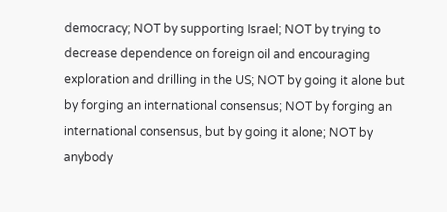democracy; NOT by supporting Israel; NOT by trying to decrease dependence on foreign oil and encouraging exploration and drilling in the US; NOT by going it alone but by forging an international consensus; NOT by forging an international consensus, but by going it alone; NOT by anybody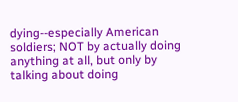dying--especially American soldiers; NOT by actually doing anything at all, but only by talking about doing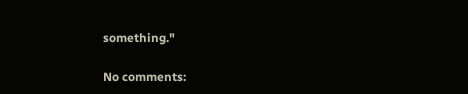something."

No comments: